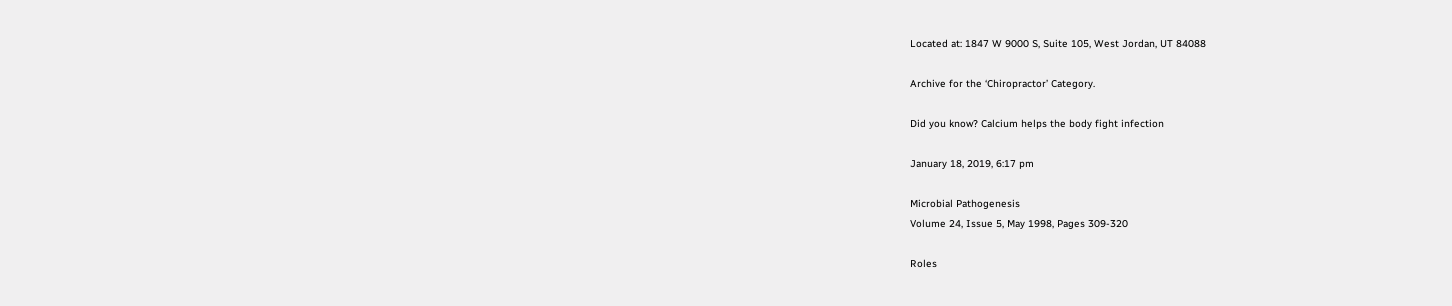Located at: 1847 W 9000 S, Suite 105, West Jordan, UT 84088

Archive for the ‘Chiropractor’ Category.

Did you know? Calcium helps the body fight infection

January 18, 2019, 6:17 pm

Microbial Pathogenesis
Volume 24, Issue 5, May 1998, Pages 309-320

Roles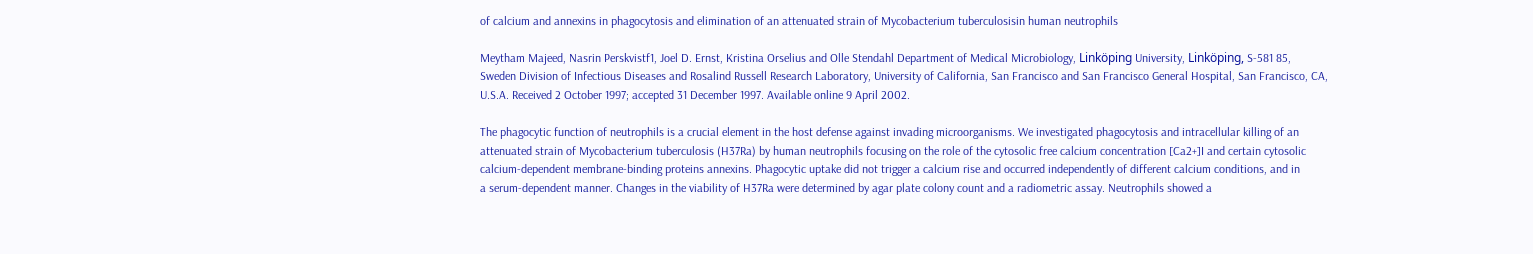of calcium and annexins in phagocytosis and elimination of an attenuated strain of Mycobacterium tuberculosisin human neutrophils

Meytham Majeed, Nasrin Perskvistf1, Joel D. Ernst, Kristina Orselius and Olle Stendahl Department of Medical Microbiology, Linköping University, Linköping, S-581 85,
Sweden Division of Infectious Diseases and Rosalind Russell Research Laboratory, University of California, San Francisco and San Francisco General Hospital, San Francisco, CA,
U.S.A. Received 2 October 1997; accepted 31 December 1997. Available online 9 April 2002.

The phagocytic function of neutrophils is a crucial element in the host defense against invading microorganisms. We investigated phagocytosis and intracellular killing of an
attenuated strain of Mycobacterium tuberculosis (H37Ra) by human neutrophils focusing on the role of the cytosolic free calcium concentration [Ca2+]I and certain cytosolic
calcium-dependent membrane-binding proteins annexins. Phagocytic uptake did not trigger a calcium rise and occurred independently of different calcium conditions, and in
a serum-dependent manner. Changes in the viability of H37Ra were determined by agar plate colony count and a radiometric assay. Neutrophils showed a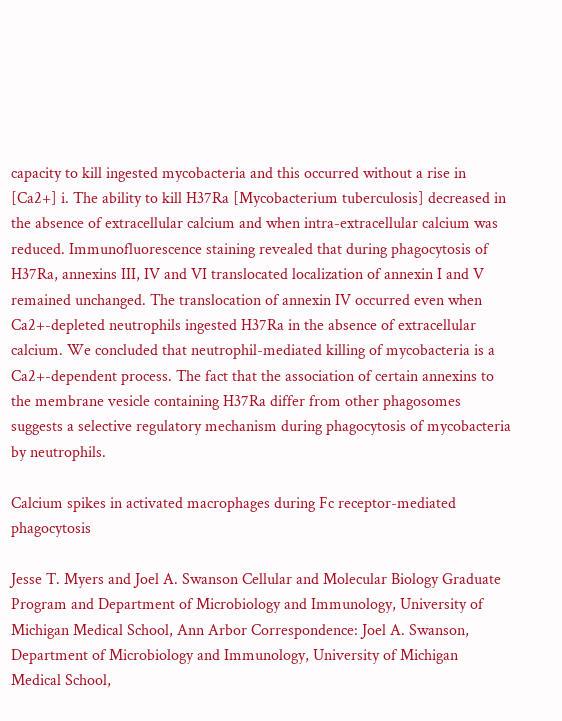capacity to kill ingested mycobacteria and this occurred without a rise in [Ca2+] i. The ability to kill H37Ra [Mycobacterium tuberculosis] decreased in the absence of extracellular calcium and when intra-extracellular calcium was reduced. Immunofluorescence staining revealed that during phagocytosis of H37Ra, annexins III, IV and VI translocated localization of annexin I and V remained unchanged. The translocation of annexin IV occurred even when Ca2+-depleted neutrophils ingested H37Ra in the absence of extracellular calcium. We concluded that neutrophil-mediated killing of mycobacteria is a Ca2+-dependent process. The fact that the association of certain annexins to the membrane vesicle containing H37Ra differ from other phagosomes
suggests a selective regulatory mechanism during phagocytosis of mycobacteria by neutrophils.

Calcium spikes in activated macrophages during Fc receptor-mediated phagocytosis

Jesse T. Myers and Joel A. Swanson Cellular and Molecular Biology Graduate Program and Department of Microbiology and Immunology, University of Michigan Medical School, Ann Arbor Correspondence: Joel A. Swanson, Department of Microbiology and Immunology, University of Michigan Medical School,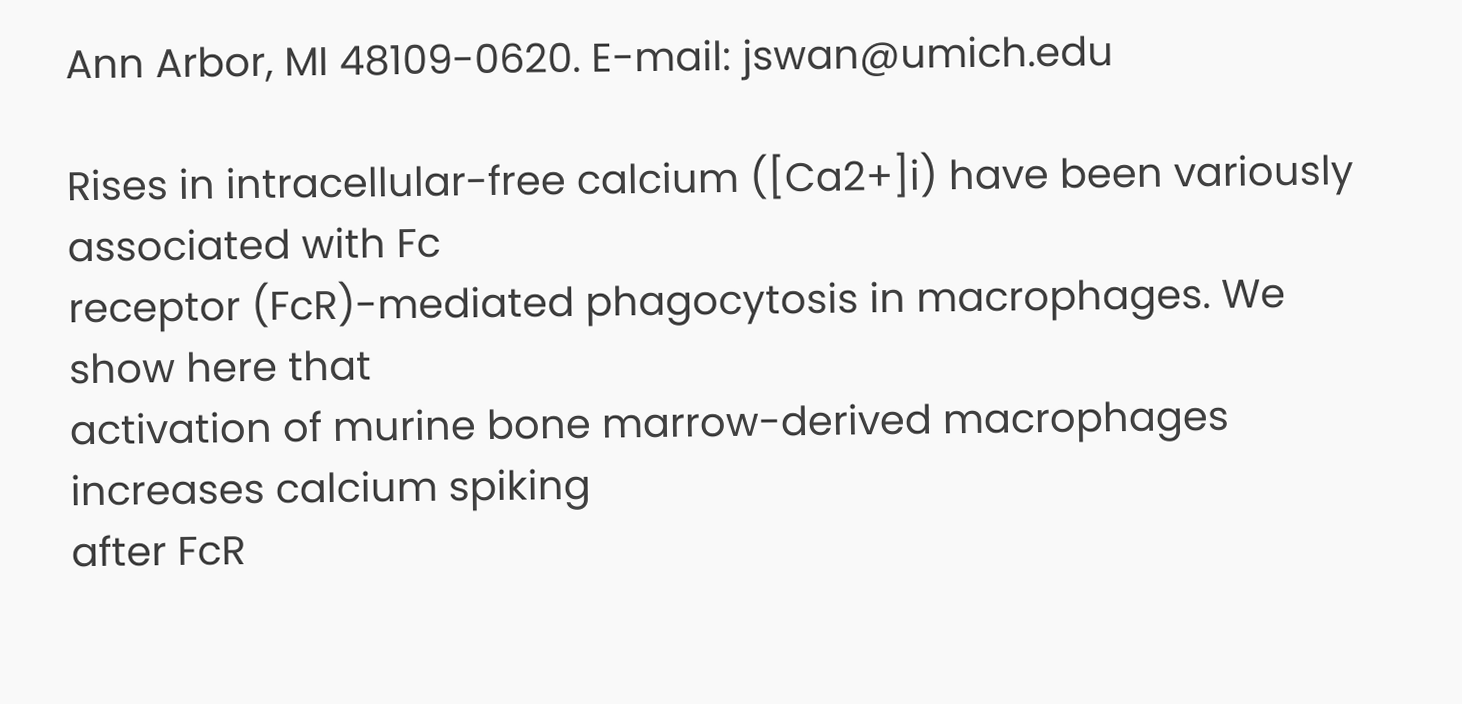Ann Arbor, MI 48109-0620. E-mail: jswan@umich.edu

Rises in intracellular-free calcium ([Ca2+]i) have been variously associated with Fc
receptor (FcR)-mediated phagocytosis in macrophages. We show here that
activation of murine bone marrow-derived macrophages increases calcium spiking
after FcR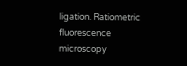ligation. Ratiometric fluorescence microscopy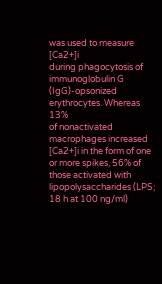was used to measure [Ca2+]i
during phagocytosis of immunoglobulin G (IgG)-opsonized erythrocytes. Whereas 13%
of nonactivated macrophages increased [Ca2+]i in the form of one or more spikes, 56% of
those activated with lipopolysaccharides (LPS; 18 h at 100 ng/ml)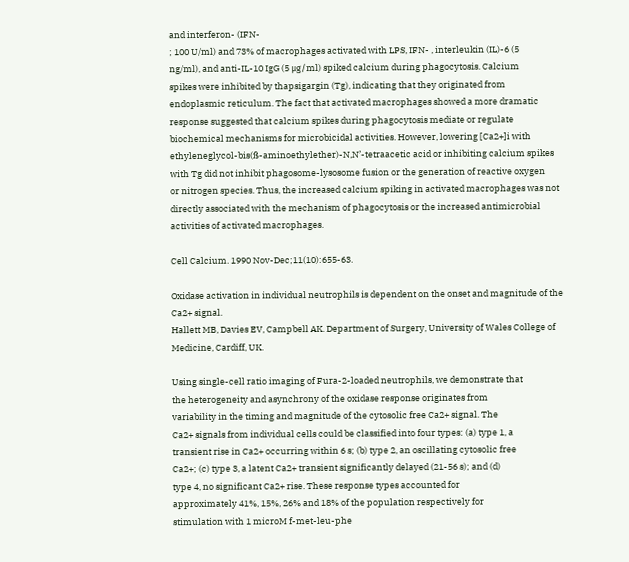and interferon- (IFN-
; 100 U/ml) and 73% of macrophages activated with LPS, IFN- , interleukin (IL)-6 (5
ng/ml), and anti-IL-10 IgG (5 μg/ml) spiked calcium during phagocytosis. Calcium
spikes were inhibited by thapsigargin (Tg), indicating that they originated from
endoplasmic reticulum. The fact that activated macrophages showed a more dramatic
response suggested that calcium spikes during phagocytosis mediate or regulate
biochemical mechanisms for microbicidal activities. However, lowering [Ca2+]i with
ethyleneglycol-bis(ß-aminoethylether)-N,N’-tetraacetic acid or inhibiting calcium spikes
with Tg did not inhibit phagosome-lysosome fusion or the generation of reactive oxygen
or nitrogen species. Thus, the increased calcium spiking in activated macrophages was not
directly associated with the mechanism of phagocytosis or the increased antimicrobial
activities of activated macrophages.

Cell Calcium. 1990 Nov-Dec;11(10):655-63.

Oxidase activation in individual neutrophils is dependent on the onset and magnitude of the Ca2+ signal.
Hallett MB, Davies EV, Campbell AK. Department of Surgery, University of Wales College of Medicine, Cardiff, UK.

Using single-cell ratio imaging of Fura-2-loaded neutrophils, we demonstrate that
the heterogeneity and asynchrony of the oxidase response originates from
variability in the timing and magnitude of the cytosolic free Ca2+ signal. The
Ca2+ signals from individual cells could be classified into four types: (a) type 1, a
transient rise in Ca2+ occurring within 6 s; (b) type 2, an oscillating cytosolic free
Ca2+; (c) type 3, a latent Ca2+ transient significantly delayed (21-56 s); and (d)
type 4, no significant Ca2+ rise. These response types accounted for
approximately 41%, 15%, 26% and 18% of the population respectively for
stimulation with 1 microM f-met-leu-phe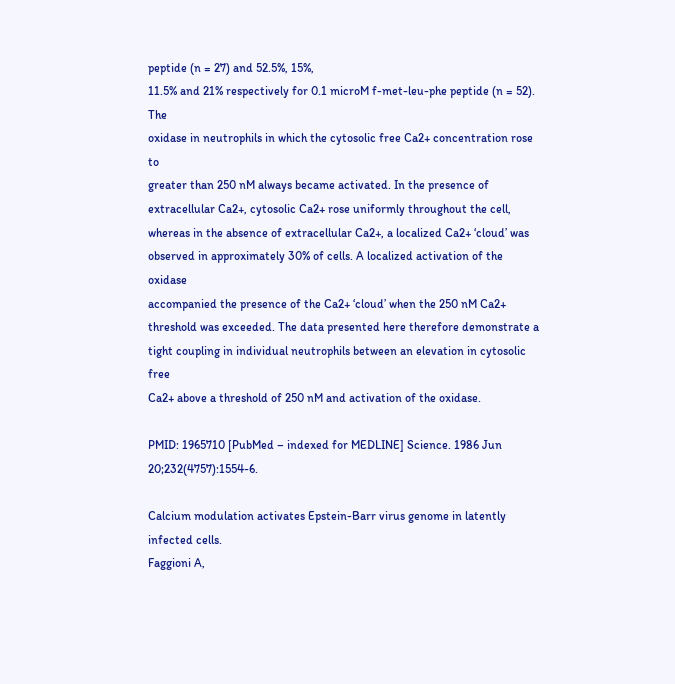peptide (n = 27) and 52.5%, 15%,
11.5% and 21% respectively for 0.1 microM f-met-leu-phe peptide (n = 52). The
oxidase in neutrophils in which the cytosolic free Ca2+ concentration rose to
greater than 250 nM always became activated. In the presence of
extracellular Ca2+, cytosolic Ca2+ rose uniformly throughout the cell,
whereas in the absence of extracellular Ca2+, a localized Ca2+ ‘cloud’ was
observed in approximately 30% of cells. A localized activation of the oxidase
accompanied the presence of the Ca2+ ‘cloud’ when the 250 nM Ca2+
threshold was exceeded. The data presented here therefore demonstrate a
tight coupling in individual neutrophils between an elevation in cytosolic free
Ca2+ above a threshold of 250 nM and activation of the oxidase.

PMID: 1965710 [PubMed – indexed for MEDLINE] Science. 1986 Jun 20;232(4757):1554-6.

Calcium modulation activates Epstein-Barr virus genome in latently infected cells.
Faggioni A,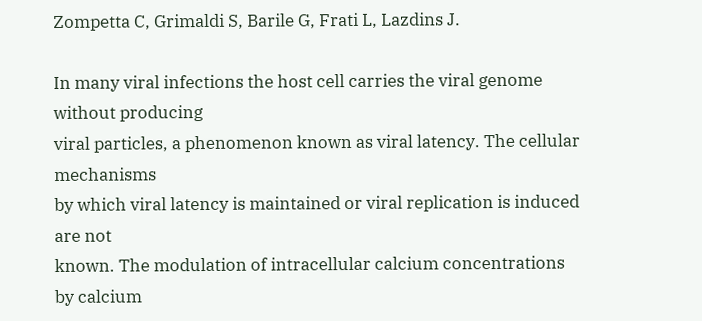Zompetta C, Grimaldi S, Barile G, Frati L, Lazdins J.

In many viral infections the host cell carries the viral genome without producing
viral particles, a phenomenon known as viral latency. The cellular mechanisms
by which viral latency is maintained or viral replication is induced are not
known. The modulation of intracellular calcium concentrations by calcium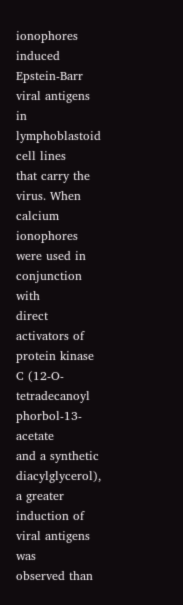ionophores induced Epstein-Barr viral antigens in lymphoblastoid cell lines
that carry the virus. When calcium ionophores were used in conjunction with
direct activators of protein kinase C (12-O-tetradecanoyl phorbol-13-acetate
and a synthetic diacylglycerol), a greater induction of viral antigens was
observed than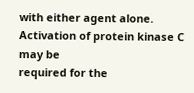with either agent alone. Activation of protein kinase C may be
required for the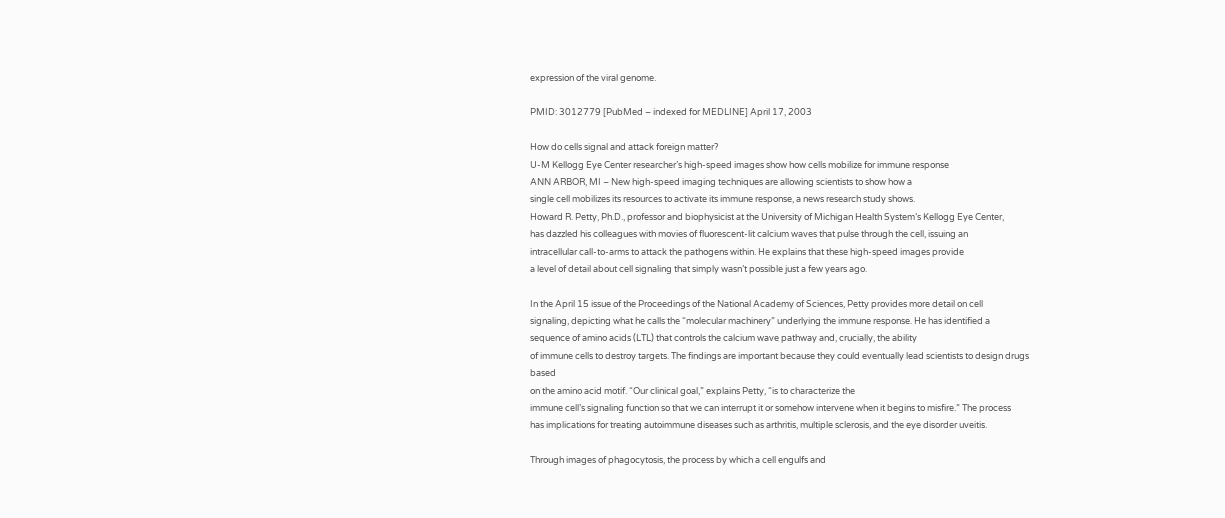expression of the viral genome.

PMID: 3012779 [PubMed – indexed for MEDLINE] April 17, 2003

How do cells signal and attack foreign matter?
U-M Kellogg Eye Center researcher’s high-speed images show how cells mobilize for immune response
ANN ARBOR, MI – New high-speed imaging techniques are allowing scientists to show how a
single cell mobilizes its resources to activate its immune response, a news research study shows.
Howard R. Petty, Ph.D., professor and biophysicist at the University of Michigan Health System’s Kellogg Eye Center,
has dazzled his colleagues with movies of fluorescent-lit calcium waves that pulse through the cell, issuing an
intracellular call-to-arms to attack the pathogens within. He explains that these high-speed images provide
a level of detail about cell signaling that simply wasn’t possible just a few years ago.

In the April 15 issue of the Proceedings of the National Academy of Sciences, Petty provides more detail on cell
signaling, depicting what he calls the “molecular machinery” underlying the immune response. He has identified a
sequence of amino acids (LTL) that controls the calcium wave pathway and, crucially, the ability
of immune cells to destroy targets. The findings are important because they could eventually lead scientists to design drugs based
on the amino acid motif. “Our clinical goal,” explains Petty, “is to characterize the
immune cell’s signaling function so that we can interrupt it or somehow intervene when it begins to misfire.” The process
has implications for treating autoimmune diseases such as arthritis, multiple sclerosis, and the eye disorder uveitis.

Through images of phagocytosis, the process by which a cell engulfs and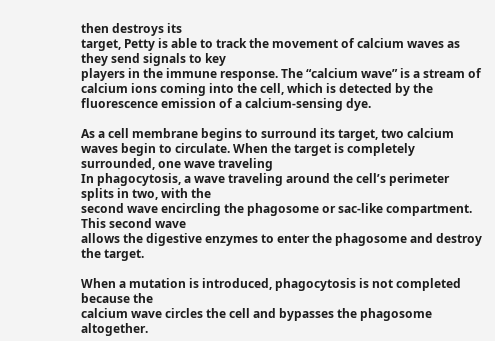then destroys its
target, Petty is able to track the movement of calcium waves as they send signals to key
players in the immune response. The “calcium wave” is a stream of calcium ions coming into the cell, which is detected by the fluorescence emission of a calcium-sensing dye.

As a cell membrane begins to surround its target, two calcium waves begin to circulate. When the target is completely surrounded, one wave traveling
In phagocytosis, a wave traveling around the cell’s perimeter splits in two, with the
second wave encircling the phagosome or sac-like compartment. This second wave
allows the digestive enzymes to enter the phagosome and destroy the target.

When a mutation is introduced, phagocytosis is not completed because the
calcium wave circles the cell and bypasses the phagosome altogether.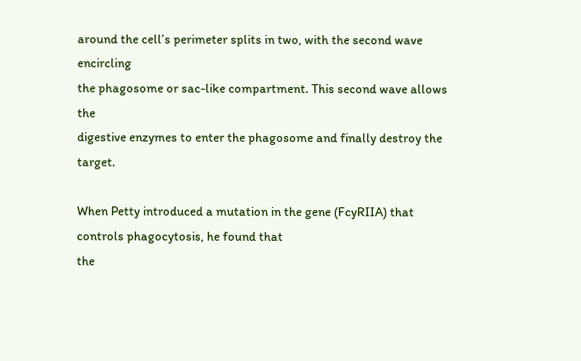around the cell’s perimeter splits in two, with the second wave encircling
the phagosome or sac-like compartment. This second wave allows the
digestive enzymes to enter the phagosome and finally destroy the target.

When Petty introduced a mutation in the gene (FcyRIIA) that controls phagocytosis, he found that
the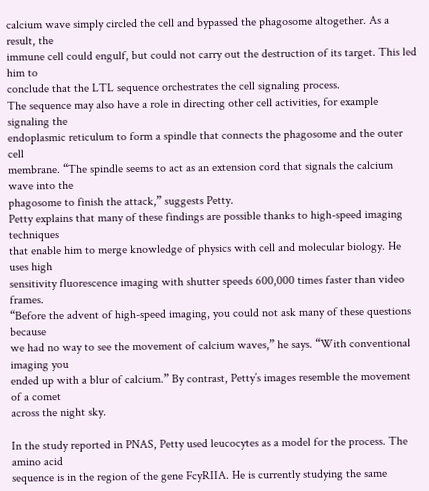calcium wave simply circled the cell and bypassed the phagosome altogether. As a result, the
immune cell could engulf, but could not carry out the destruction of its target. This led him to
conclude that the LTL sequence orchestrates the cell signaling process.
The sequence may also have a role in directing other cell activities, for example signaling the
endoplasmic reticulum to form a spindle that connects the phagosome and the outer cell
membrane. “The spindle seems to act as an extension cord that signals the calcium wave into the
phagosome to finish the attack,” suggests Petty.
Petty explains that many of these findings are possible thanks to high-speed imaging techniques
that enable him to merge knowledge of physics with cell and molecular biology. He uses high
sensitivity fluorescence imaging with shutter speeds 600,000 times faster than video frames.
“Before the advent of high-speed imaging, you could not ask many of these questions because
we had no way to see the movement of calcium waves,” he says. “With conventional imaging you
ended up with a blur of calcium.” By contrast, Petty’s images resemble the movement of a comet
across the night sky.

In the study reported in PNAS, Petty used leucocytes as a model for the process. The amino acid
sequence is in the region of the gene FcyRIIA. He is currently studying the same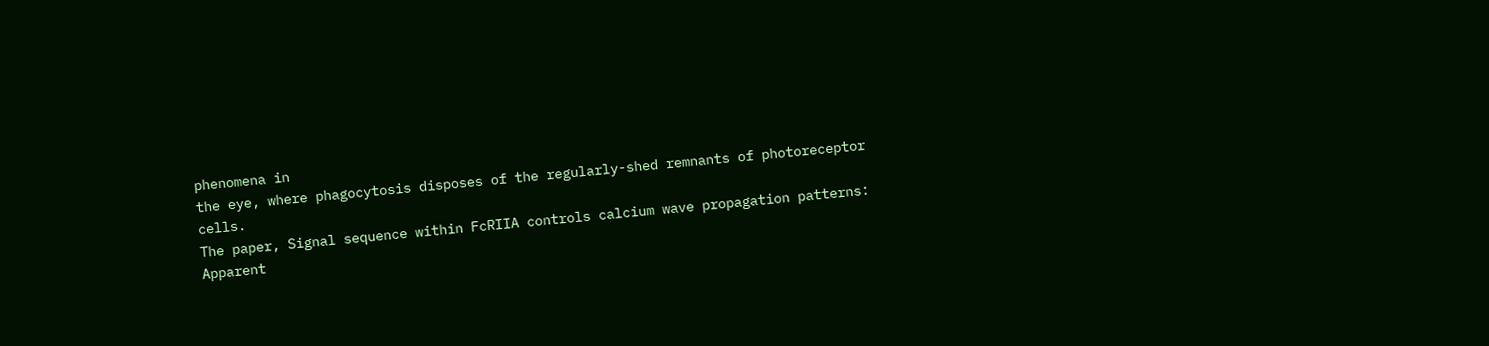phenomena in
the eye, where phagocytosis disposes of the regularly-shed remnants of photoreceptor cells.
The paper, Signal sequence within FcRIIA controls calcium wave propagation patterns: Apparent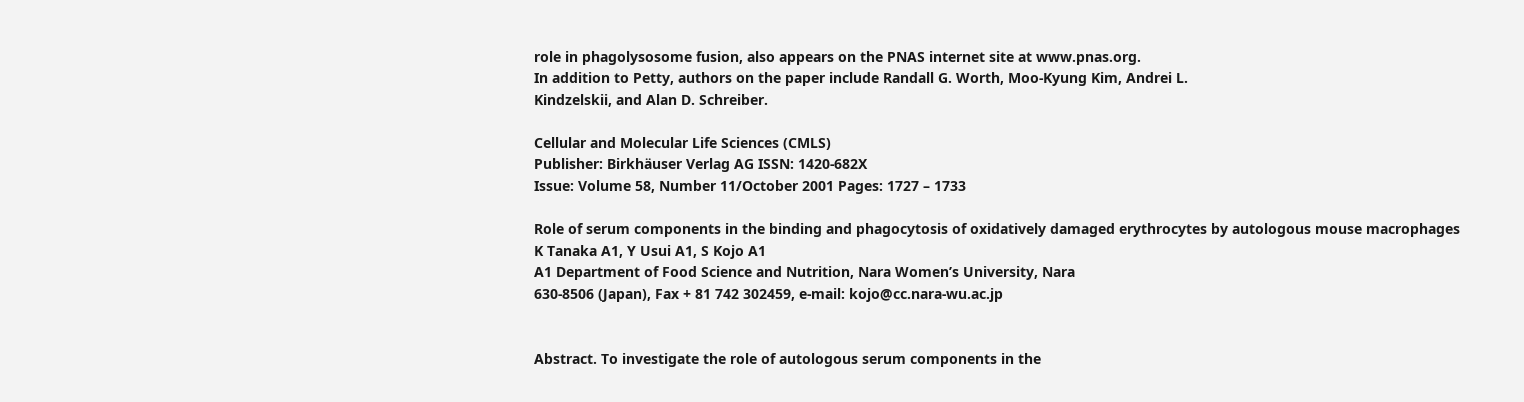role in phagolysosome fusion, also appears on the PNAS internet site at www.pnas.org.
In addition to Petty, authors on the paper include Randall G. Worth, Moo-Kyung Kim, Andrei L.
Kindzelskii, and Alan D. Schreiber.

Cellular and Molecular Life Sciences (CMLS)
Publisher: Birkhäuser Verlag AG ISSN: 1420-682X
Issue: Volume 58, Number 11/October 2001 Pages: 1727 – 1733

Role of serum components in the binding and phagocytosis of oxidatively damaged erythrocytes by autologous mouse macrophages
K Tanaka A1, Y Usui A1, S Kojo A1
A1 Department of Food Science and Nutrition, Nara Women’s University, Nara
630-8506 (Japan), Fax + 81 742 302459, e-mail: kojo@cc.nara-wu.ac.jp


Abstract. To investigate the role of autologous serum components in the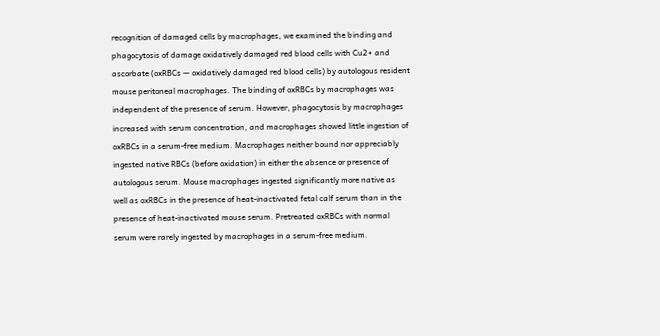recognition of damaged cells by macrophages, we examined the binding and
phagocytosis of damage oxidatively damaged red blood cells with Cu2+ and
ascorbate (oxRBCs — oxidatively damaged red blood cells) by autologous resident
mouse peritoneal macrophages. The binding of oxRBCs by macrophages was
independent of the presence of serum. However, phagocytosis by macrophages
increased with serum concentration, and macrophages showed little ingestion of
oxRBCs in a serum-free medium. Macrophages neither bound nor appreciably
ingested native RBCs (before oxidation) in either the absence or presence of
autologous serum. Mouse macrophages ingested significantly more native as
well as oxRBCs in the presence of heat-inactivated fetal calf serum than in the
presence of heat-inactivated mouse serum. Pretreated oxRBCs with normal
serum were rarely ingested by macrophages in a serum-free medium.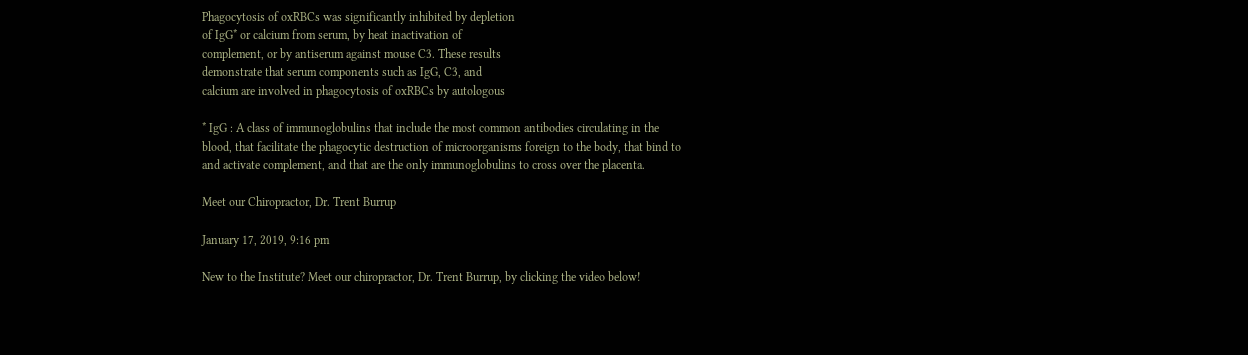Phagocytosis of oxRBCs was significantly inhibited by depletion
of IgG* or calcium from serum, by heat inactivation of
complement, or by antiserum against mouse C3. These results
demonstrate that serum components such as IgG, C3, and
calcium are involved in phagocytosis of oxRBCs by autologous

* IgG : A class of immunoglobulins that include the most common antibodies circulating in the
blood, that facilitate the phagocytic destruction of microorganisms foreign to the body, that bind to
and activate complement, and that are the only immunoglobulins to cross over the placenta.

Meet our Chiropractor, Dr. Trent Burrup

January 17, 2019, 9:16 pm

New to the Institute? Meet our chiropractor, Dr. Trent Burrup, by clicking the video below!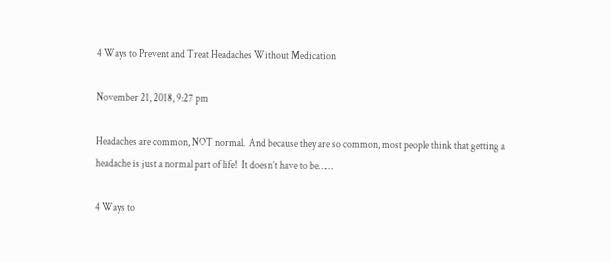4 Ways to Prevent and Treat Headaches Without Medication

November 21, 2018, 9:27 pm

Headaches are common, NOT normal.  And because they are so common, most people think that getting a headache is just a normal part of life!  It doesn’t have to be……

4 Ways to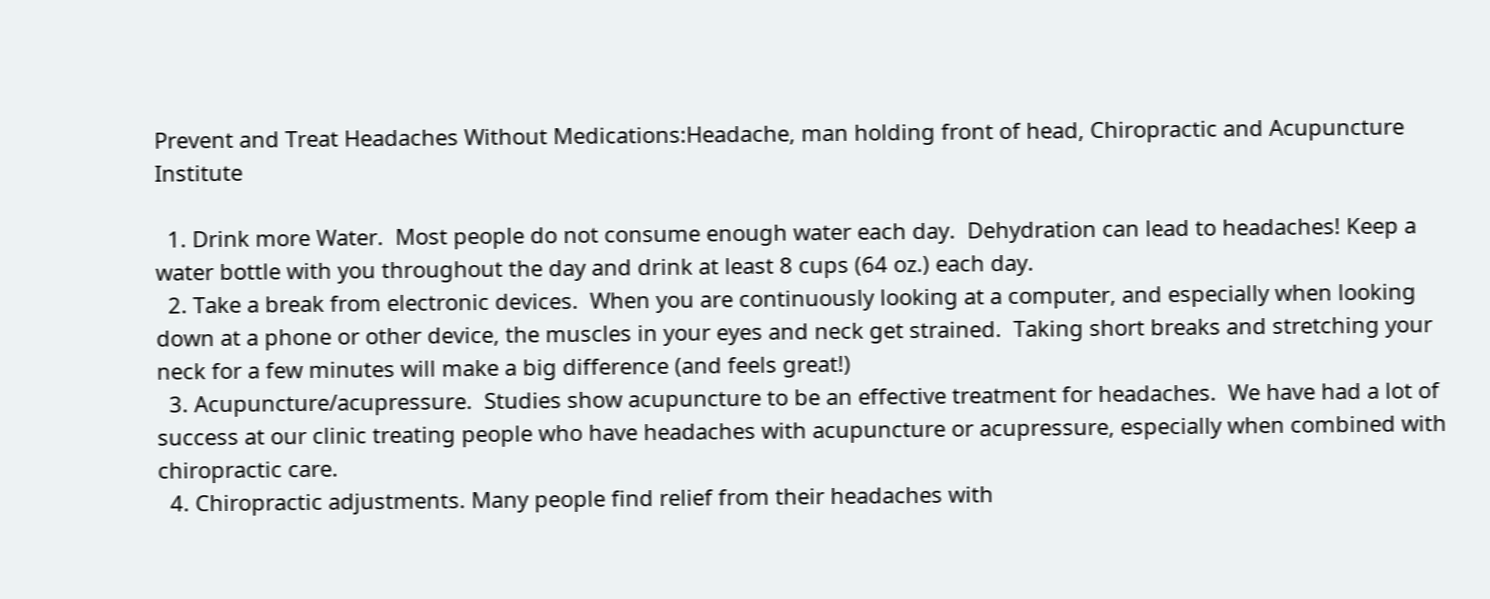Prevent and Treat Headaches Without Medications:Headache, man holding front of head, Chiropractic and Acupuncture Institute

  1. Drink more Water.  Most people do not consume enough water each day.  Dehydration can lead to headaches! Keep a water bottle with you throughout the day and drink at least 8 cups (64 oz.) each day.
  2. Take a break from electronic devices.  When you are continuously looking at a computer, and especially when looking down at a phone or other device, the muscles in your eyes and neck get strained.  Taking short breaks and stretching your neck for a few minutes will make a big difference (and feels great!)
  3. Acupuncture/acupressure.  Studies show acupuncture to be an effective treatment for headaches.  We have had a lot of success at our clinic treating people who have headaches with acupuncture or acupressure, especially when combined with chiropractic care.
  4. Chiropractic adjustments. Many people find relief from their headaches with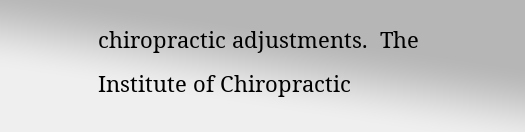chiropractic adjustments.  The Institute of Chiropractic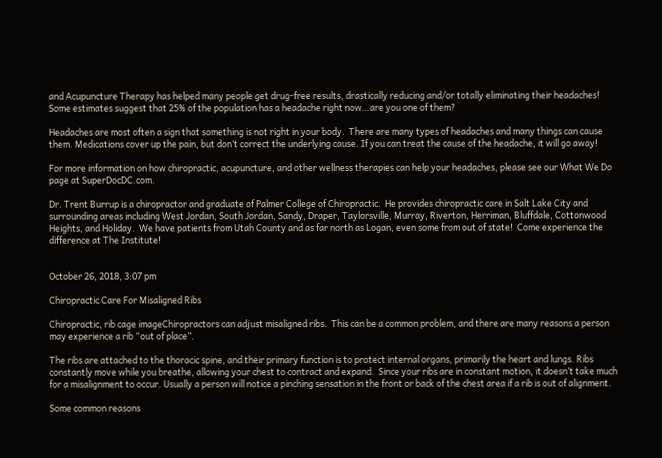and Acupuncture Therapy has helped many people get drug-free results, drastically reducing and/or totally eliminating their headaches!  Some estimates suggest that 25% of the population has a headache right now…are you one of them?

Headaches are most often a sign that something is not right in your body.  There are many types of headaches and many things can cause them. Medications cover up the pain, but don’t correct the underlying cause. If you can treat the cause of the headache, it will go away!

For more information on how chiropractic, acupuncture, and other wellness therapies can help your headaches, please see our What We Do page at SuperDocDC.com.

Dr. Trent Burrup is a chiropractor and graduate of Palmer College of Chiropractic.  He provides chiropractic care in Salt Lake City and surrounding areas including West Jordan, South Jordan, Sandy, Draper, Taylorsville, Murray, Riverton, Herriman, Bluffdale, Cottonwood Heights, and Holiday.  We have patients from Utah County and as far north as Logan, even some from out of state!  Come experience the difference at The Institute!


October 26, 2018, 3:07 pm

Chiropractic Care For Misaligned Ribs

Chiropractic, rib cage imageChiropractors can adjust misaligned ribs.  This can be a common problem, and there are many reasons a person may experience a rib “out of place”.

The ribs are attached to the thoracic spine, and their primary function is to protect internal organs, primarily the heart and lungs. Ribs constantly move while you breathe, allowing your chest to contract and expand.  Since your ribs are in constant motion, it doesn’t take much for a misalignment to occur. Usually a person will notice a pinching sensation in the front or back of the chest area if a rib is out of alignment.

Some common reasons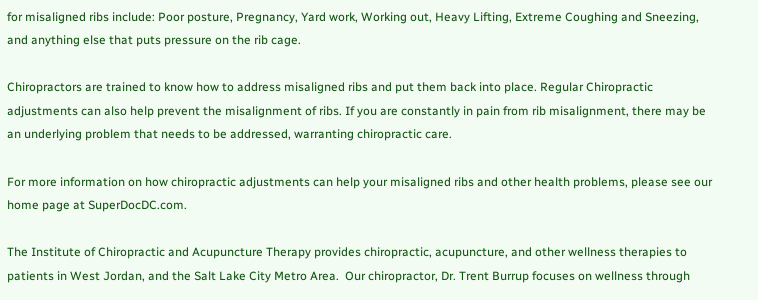for misaligned ribs include: Poor posture, Pregnancy, Yard work, Working out, Heavy Lifting, Extreme Coughing and Sneezing, and anything else that puts pressure on the rib cage.

Chiropractors are trained to know how to address misaligned ribs and put them back into place. Regular Chiropractic adjustments can also help prevent the misalignment of ribs. If you are constantly in pain from rib misalignment, there may be an underlying problem that needs to be addressed, warranting chiropractic care.

For more information on how chiropractic adjustments can help your misaligned ribs and other health problems, please see our home page at SuperDocDC.com.

The Institute of Chiropractic and Acupuncture Therapy provides chiropractic, acupuncture, and other wellness therapies to patients in West Jordan, and the Salt Lake City Metro Area.  Our chiropractor, Dr. Trent Burrup focuses on wellness through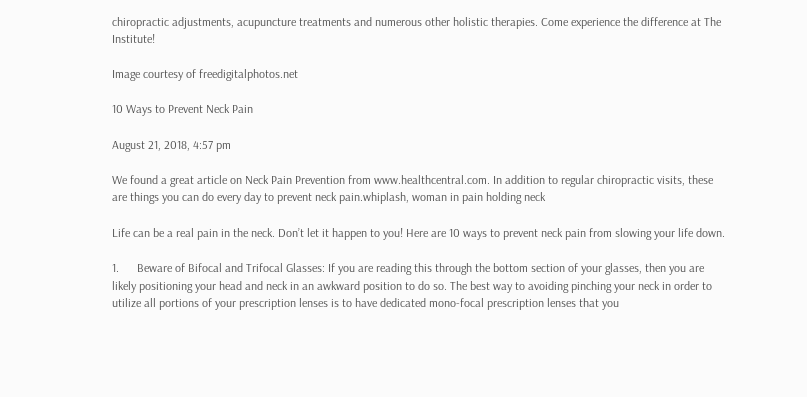chiropractic adjustments, acupuncture treatments and numerous other holistic therapies. Come experience the difference at The Institute!

Image courtesy of freedigitalphotos.net

10 Ways to Prevent Neck Pain

August 21, 2018, 4:57 pm

We found a great article on Neck Pain Prevention from www.healthcentral.com. In addition to regular chiropractic visits, these are things you can do every day to prevent neck pain.whiplash, woman in pain holding neck

Life can be a real pain in the neck. Don’t let it happen to you! Here are 10 ways to prevent neck pain from slowing your life down.

1.      Beware of Bifocal and Trifocal Glasses: If you are reading this through the bottom section of your glasses, then you are likely positioning your head and neck in an awkward position to do so. The best way to avoiding pinching your neck in order to utilize all portions of your prescription lenses is to have dedicated mono-focal prescription lenses that you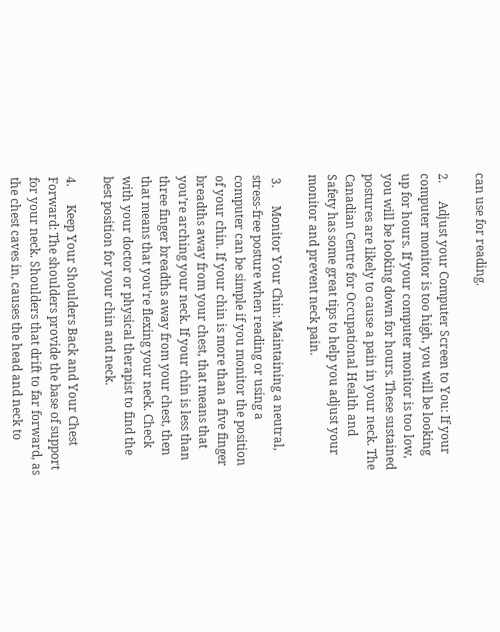can use for reading.

2.      Adjust your Computer Screen to You: If your computer monitor is too high, you will be looking up for hours. If your computer monitor is too low, you will be looking down for hours. These sustained postures are likely to cause a pain in your neck. The Canadian Centre for Occupational Health and Safety has some great tips to help you adjust your monitor and prevent neck pain.

 3.      Monitor Your Chin: Maintaining a neutral, stress-free posture when reading or using a computer can be simple if you monitor the position of your chin. If your chin is more than a five finger breadths away from your chest, that means that you’re arching your neck. If your chin is less than three finger breadths away from your chest, then that means that you’re flexing your neck. Check with your doctor or physical therapist to find the best position for your chin and neck.

4.      Keep Your Shoulders Back and Your Chest Forward: The shoulders provide the base of support for your neck. Shoulders that drift to far forward, as the chest caves in, causes the head and neck to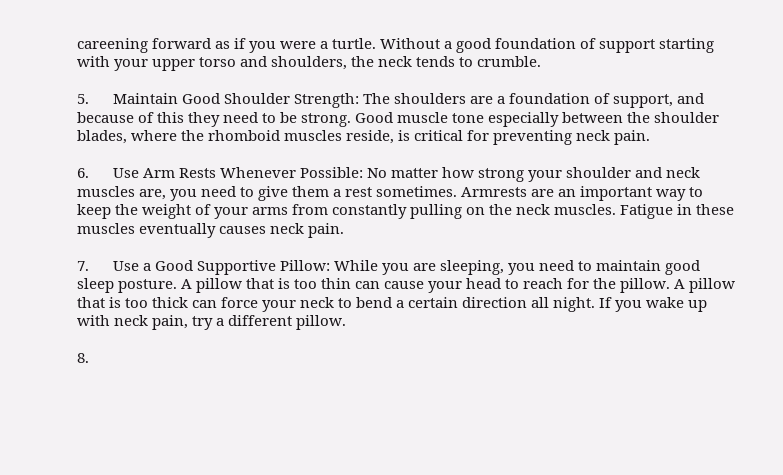careening forward as if you were a turtle. Without a good foundation of support starting with your upper torso and shoulders, the neck tends to crumble.

5.      Maintain Good Shoulder Strength: The shoulders are a foundation of support, and because of this they need to be strong. Good muscle tone especially between the shoulder blades, where the rhomboid muscles reside, is critical for preventing neck pain.

6.      Use Arm Rests Whenever Possible: No matter how strong your shoulder and neck muscles are, you need to give them a rest sometimes. Armrests are an important way to keep the weight of your arms from constantly pulling on the neck muscles. Fatigue in these muscles eventually causes neck pain.

7.      Use a Good Supportive Pillow: While you are sleeping, you need to maintain good sleep posture. A pillow that is too thin can cause your head to reach for the pillow. A pillow that is too thick can force your neck to bend a certain direction all night. If you wake up with neck pain, try a different pillow.

8.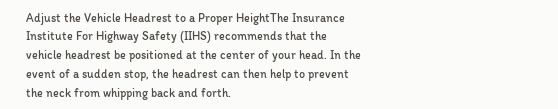Adjust the Vehicle Headrest to a Proper HeightThe Insurance Institute For Highway Safety (IIHS) recommends that the vehicle headrest be positioned at the center of your head. In the event of a sudden stop, the headrest can then help to prevent the neck from whipping back and forth.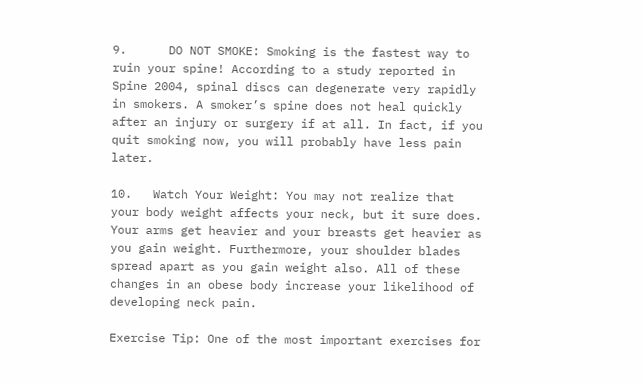9.      DO NOT SMOKE: Smoking is the fastest way to ruin your spine! According to a study reported in Spine 2004, spinal discs can degenerate very rapidly in smokers. A smoker’s spine does not heal quickly after an injury or surgery if at all. In fact, if you quit smoking now, you will probably have less pain later.

10.   Watch Your Weight: You may not realize that your body weight affects your neck, but it sure does. Your arms get heavier and your breasts get heavier as you gain weight. Furthermore, your shoulder blades spread apart as you gain weight also. All of these changes in an obese body increase your likelihood of developing neck pain.

Exercise Tip: One of the most important exercises for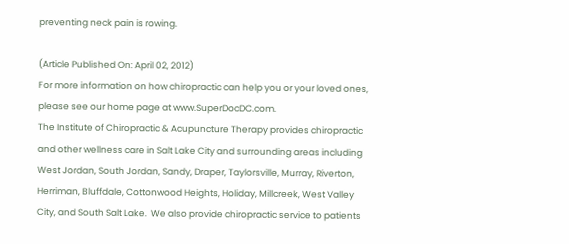preventing neck pain is rowing.

(Article Published On: April 02, 2012)
For more information on how chiropractic can help you or your loved ones, please see our home page at www.SuperDocDC.com.
The Institute of Chiropractic & Acupuncture Therapy provides chiropractic and other wellness care in Salt Lake City and surrounding areas including West Jordan, South Jordan, Sandy, Draper, Taylorsville, Murray, Riverton, Herriman, Bluffdale, Cottonwood Heights, Holiday, Millcreek, West Valley City, and South Salt Lake.  We also provide chiropractic service to patients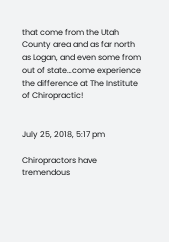that come from the Utah County area and as far north as Logan, and even some from out of state…come experience the difference at The Institute of Chiropractic!


July 25, 2018, 5:17 pm

Chiropractors have tremendous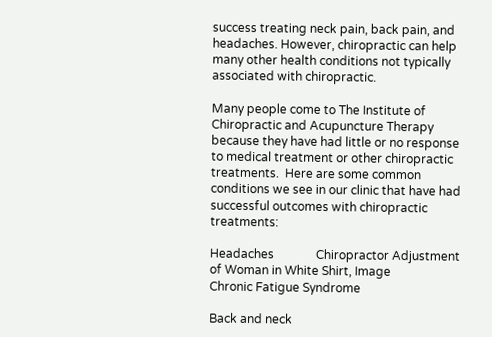success treating neck pain, back pain, and headaches. However, chiropractic can help many other health conditions not typically associated with chiropractic.

Many people come to The Institute of Chiropractic and Acupuncture Therapy because they have had little or no response to medical treatment or other chiropractic treatments.  Here are some common conditions we see in our clinic that have had successful outcomes with chiropractic treatments:

Headaches              Chiropractor Adjustment of Woman in White Shirt, Image         Chronic Fatigue Syndrome

Back and neck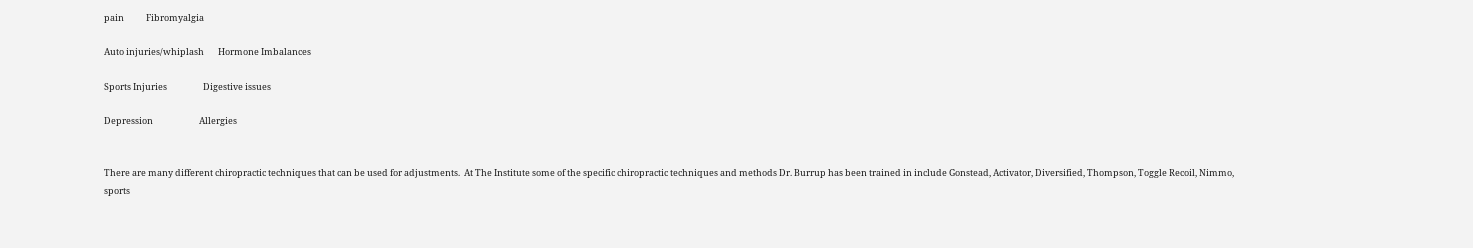pain           Fibromyalgia

Auto injuries/whiplash       Hormone Imbalances

Sports Injuries                  Digestive issues

Depression                       Allergies


There are many different chiropractic techniques that can be used for adjustments.  At The Institute some of the specific chiropractic techniques and methods Dr. Burrup has been trained in include Gonstead, Activator, Diversified, Thompson, Toggle Recoil, Nimmo, sports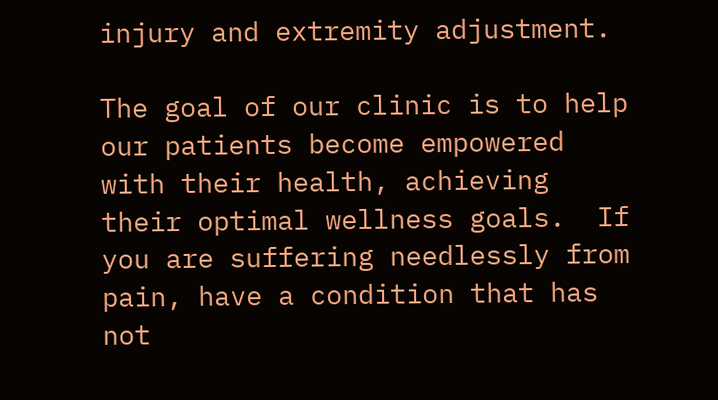injury and extremity adjustment.

The goal of our clinic is to help our patients become empowered with their health, achieving their optimal wellness goals.  If you are suffering needlessly from pain, have a condition that has not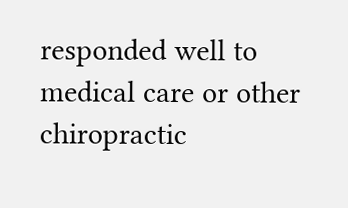responded well to medical care or other chiropractic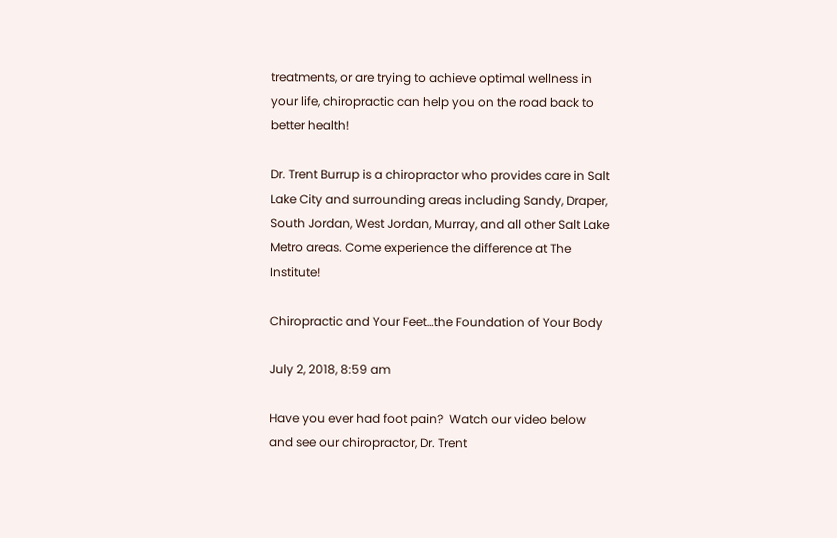treatments, or are trying to achieve optimal wellness in your life, chiropractic can help you on the road back to better health!

Dr. Trent Burrup is a chiropractor who provides care in Salt Lake City and surrounding areas including Sandy, Draper, South Jordan, West Jordan, Murray, and all other Salt Lake Metro areas. Come experience the difference at The Institute!

Chiropractic and Your Feet…the Foundation of Your Body

July 2, 2018, 8:59 am

Have you ever had foot pain?  Watch our video below and see our chiropractor, Dr. Trent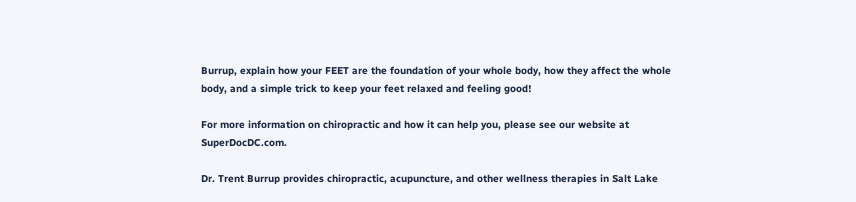Burrup, explain how your FEET are the foundation of your whole body, how they affect the whole body, and a simple trick to keep your feet relaxed and feeling good!

For more information on chiropractic and how it can help you, please see our website at SuperDocDC.com.

Dr. Trent Burrup provides chiropractic, acupuncture, and other wellness therapies in Salt Lake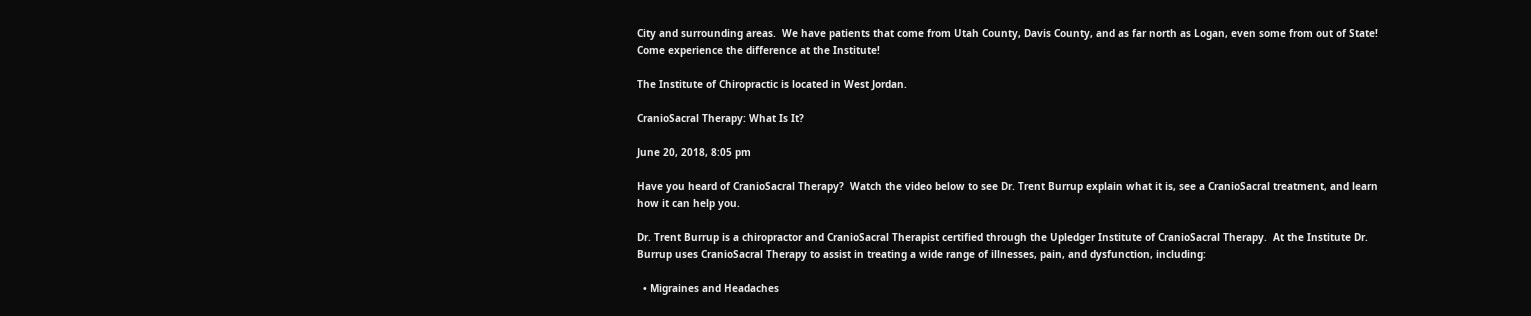City and surrounding areas.  We have patients that come from Utah County, Davis County, and as far north as Logan, even some from out of State!  Come experience the difference at the Institute!

The Institute of Chiropractic is located in West Jordan.

CranioSacral Therapy: What Is It?

June 20, 2018, 8:05 pm

Have you heard of CranioSacral Therapy?  Watch the video below to see Dr. Trent Burrup explain what it is, see a CranioSacral treatment, and learn how it can help you.

Dr. Trent Burrup is a chiropractor and CranioSacral Therapist certified through the Upledger Institute of CranioSacral Therapy.  At the Institute Dr. Burrup uses CranioSacral Therapy to assist in treating a wide range of illnesses, pain, and dysfunction, including:

  • Migraines and Headaches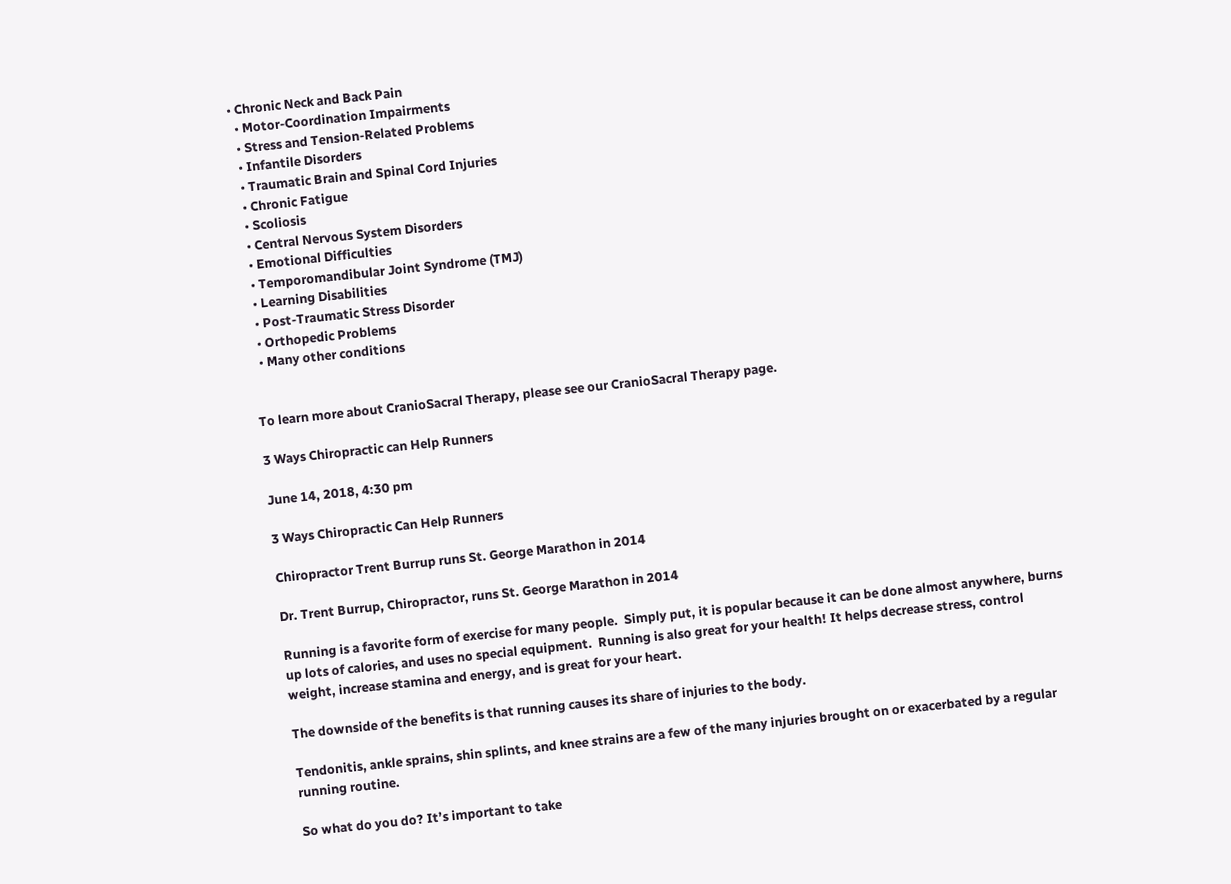• Chronic Neck and Back Pain
  • Motor-Coordination Impairments
  • Stress and Tension-Related Problems
  • Infantile Disorders
  • Traumatic Brain and Spinal Cord Injuries
  • Chronic Fatigue
  • Scoliosis
  • Central Nervous System Disorders
  • Emotional Difficulties
  • Temporomandibular Joint Syndrome (TMJ)
  • Learning Disabilities
  • Post-Traumatic Stress Disorder
  • Orthopedic Problems
  • Many other conditions


To learn more about CranioSacral Therapy, please see our CranioSacral Therapy page.

3 Ways Chiropractic can Help Runners

June 14, 2018, 4:30 pm

3 Ways Chiropractic Can Help Runners

Chiropractor Trent Burrup runs St. George Marathon in 2014

Dr. Trent Burrup, Chiropractor, runs St. George Marathon in 2014

Running is a favorite form of exercise for many people.  Simply put, it is popular because it can be done almost anywhere, burns up lots of calories, and uses no special equipment.  Running is also great for your health! It helps decrease stress, control weight, increase stamina and energy, and is great for your heart.

The downside of the benefits is that running causes its share of injuries to the body.

Tendonitis, ankle sprains, shin splints, and knee strains are a few of the many injuries brought on or exacerbated by a regular running routine.

So what do you do? It’s important to take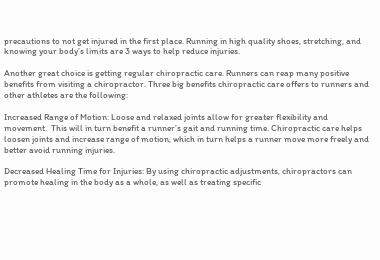precautions to not get injured in the first place. Running in high quality shoes, stretching, and knowing your body’s limits are 3 ways to help reduce injuries.

Another great choice is getting regular chiropractic care. Runners can reap many positive benefits from visiting a chiropractor. Three big benefits chiropractic care offers to runners and other athletes are the following:

Increased Range of Motion: Loose and relaxed joints allow for greater flexibility and movement.  This will in turn benefit a runner’s gait and running time. Chiropractic care helps loosen joints and increase range of motion, which in turn helps a runner move more freely and better avoid running injuries.

Decreased Healing Time for Injuries: By using chiropractic adjustments, chiropractors can promote healing in the body as a whole, as well as treating specific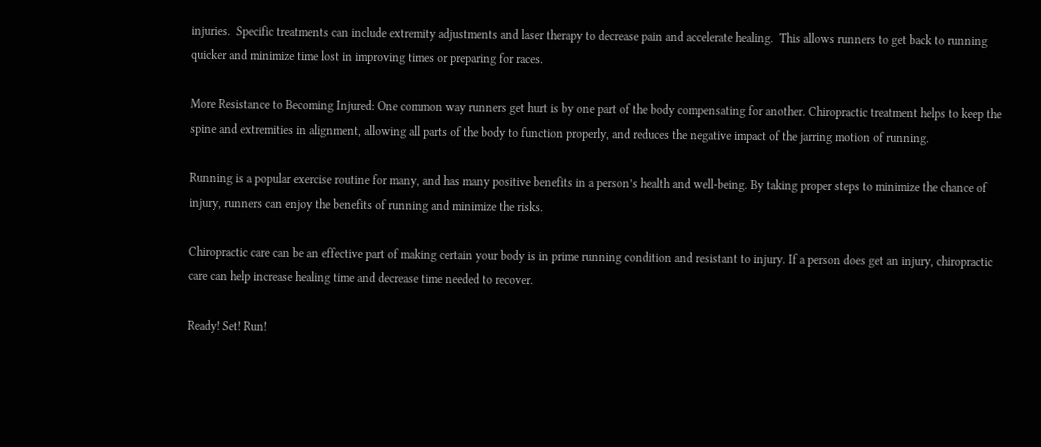injuries.  Specific treatments can include extremity adjustments and laser therapy to decrease pain and accelerate healing.  This allows runners to get back to running quicker and minimize time lost in improving times or preparing for races.

More Resistance to Becoming Injured: One common way runners get hurt is by one part of the body compensating for another. Chiropractic treatment helps to keep the spine and extremities in alignment, allowing all parts of the body to function properly, and reduces the negative impact of the jarring motion of running.

Running is a popular exercise routine for many, and has many positive benefits in a person’s health and well-being. By taking proper steps to minimize the chance of injury, runners can enjoy the benefits of running and minimize the risks.

Chiropractic care can be an effective part of making certain your body is in prime running condition and resistant to injury. If a person does get an injury, chiropractic care can help increase healing time and decrease time needed to recover.

Ready! Set! Run!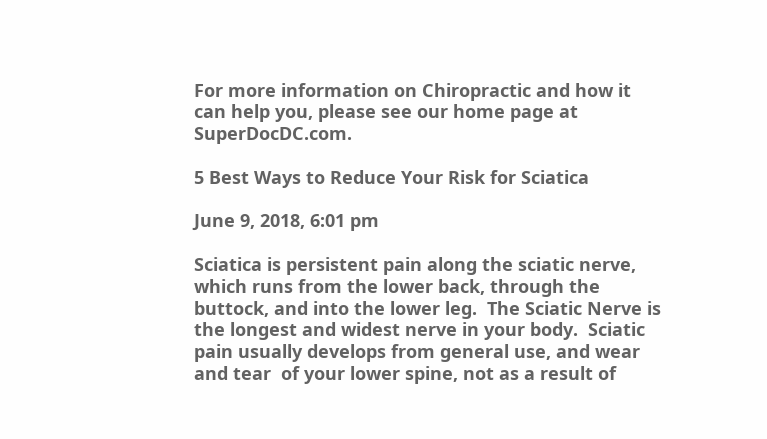For more information on Chiropractic and how it can help you, please see our home page at SuperDocDC.com.

5 Best Ways to Reduce Your Risk for Sciatica

June 9, 2018, 6:01 pm

Sciatica is persistent pain along the sciatic nerve, which runs from the lower back, through the buttock, and into the lower leg.  The Sciatic Nerve is the longest and widest nerve in your body.  Sciatic pain usually develops from general use, and wear and tear  of your lower spine, not as a result of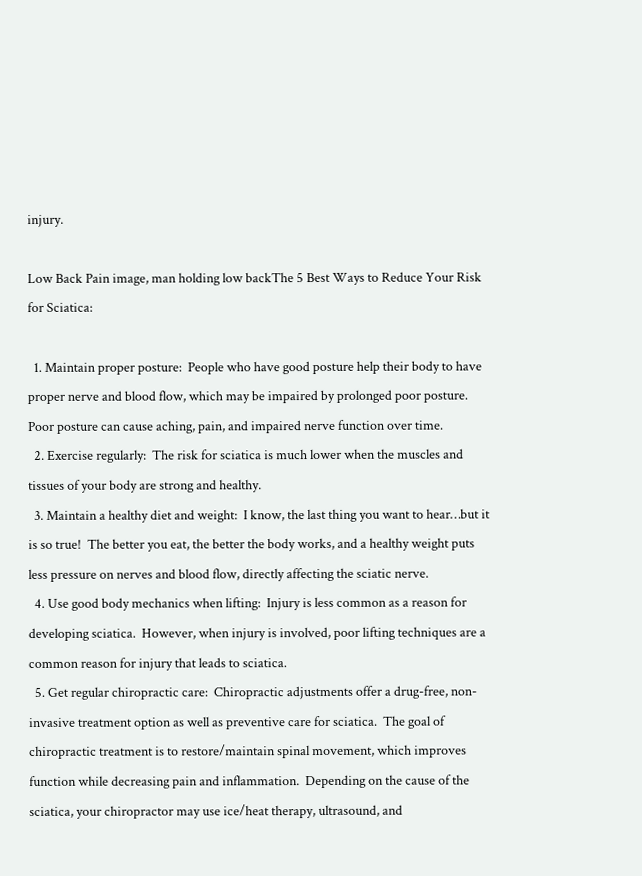injury.

Low Back Pain image, man holding low backThe 5 Best Ways to Reduce Your Risk for Sciatica:

  1. Maintain proper posture:  People who have good posture help their body to have proper nerve and blood flow, which may be impaired by prolonged poor posture.  Poor posture can cause aching, pain, and impaired nerve function over time.
  2. Exercise regularly:  The risk for sciatica is much lower when the muscles and tissues of your body are strong and healthy.
  3. Maintain a healthy diet and weight:  I know, the last thing you want to hear…but it is so true!  The better you eat, the better the body works, and a healthy weight puts less pressure on nerves and blood flow, directly affecting the sciatic nerve.
  4. Use good body mechanics when lifting:  Injury is less common as a reason for developing sciatica.  However, when injury is involved, poor lifting techniques are a common reason for injury that leads to sciatica.
  5. Get regular chiropractic care:  Chiropractic adjustments offer a drug-free, non-invasive treatment option as well as preventive care for sciatica.  The goal of chiropractic treatment is to restore/maintain spinal movement, which improves function while decreasing pain and inflammation.  Depending on the cause of the sciatica, your chiropractor may use ice/heat therapy, ultrasound, and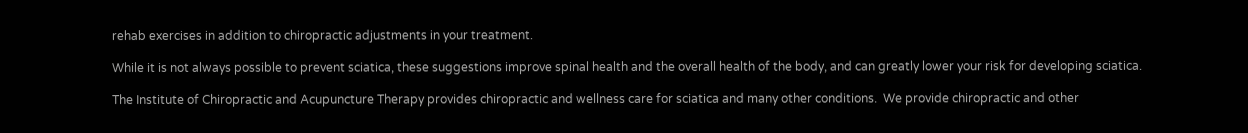rehab exercises in addition to chiropractic adjustments in your treatment.

While it is not always possible to prevent sciatica, these suggestions improve spinal health and the overall health of the body, and can greatly lower your risk for developing sciatica.

The Institute of Chiropractic and Acupuncture Therapy provides chiropractic and wellness care for sciatica and many other conditions.  We provide chiropractic and other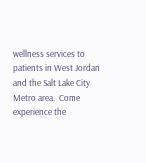wellness services to patients in West Jordan and the Salt Lake City Metro area.  Come experience the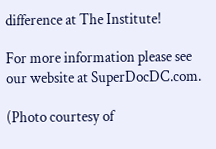difference at The Institute!

For more information please see our website at SuperDocDC.com.

(Photo courtesy of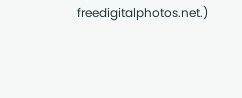freedigitalphotos.net.)